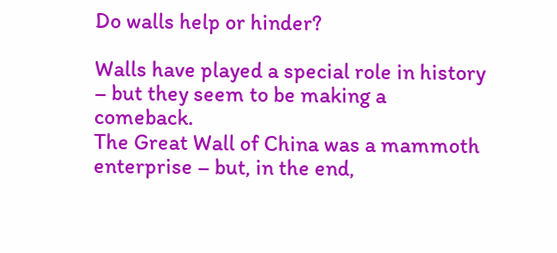Do walls help or hinder?

Walls have played a special role in history – but they seem to be making a comeback.
The Great Wall of China was a mammoth enterprise – but, in the end,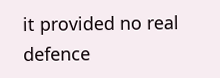it provided no real defence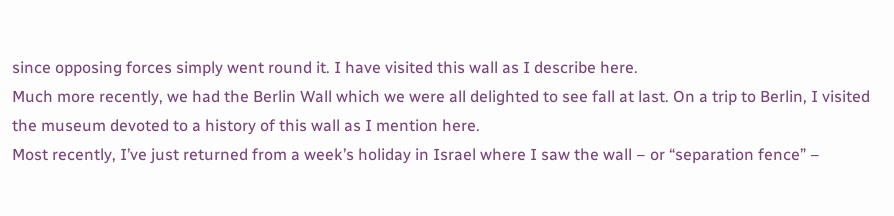since opposing forces simply went round it. I have visited this wall as I describe here.
Much more recently, we had the Berlin Wall which we were all delighted to see fall at last. On a trip to Berlin, I visited the museum devoted to a history of this wall as I mention here.
Most recently, I’ve just returned from a week’s holiday in Israel where I saw the wall – or “separation fence” –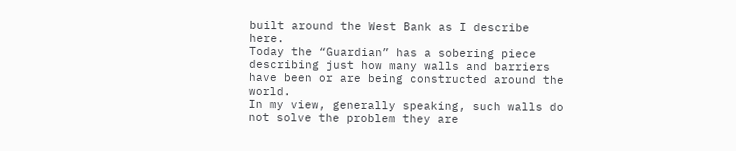built around the West Bank as I describe here.
Today the “Guardian” has a sobering piece describing just how many walls and barriers have been or are being constructed around the world.
In my view, generally speaking, such walls do not solve the problem they are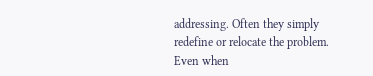addressing. Often they simply redefine or relocate the problem. Even when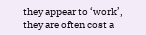they appear to ‘work’, they are often cost a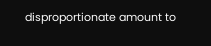disproportionate amount to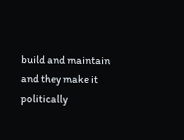build and maintain and they make it politically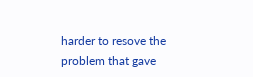harder to resove the problem that gave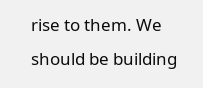rise to them. We should be building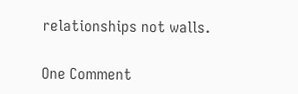relationships not walls.

One Comment